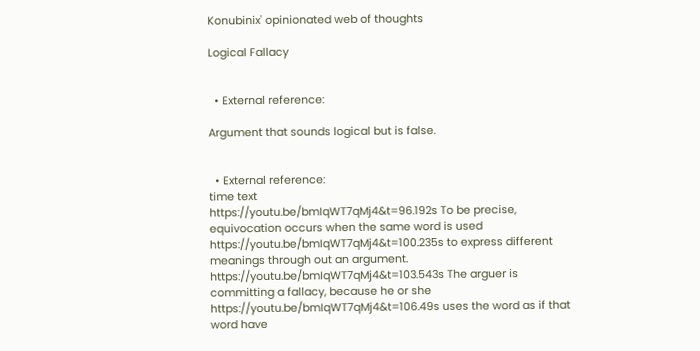Konubinix' opinionated web of thoughts

Logical Fallacy


  • External reference:

Argument that sounds logical but is false.


  • External reference:
time text
https://youtu.be/bmIqWT7qMj4&t=96.192s To be precise, equivocation occurs when the same word is used
https://youtu.be/bmIqWT7qMj4&t=100.235s to express different meanings through out an argument.
https://youtu.be/bmIqWT7qMj4&t=103.543s The arguer is committing a fallacy, because he or she
https://youtu.be/bmIqWT7qMj4&t=106.49s uses the word as if that word have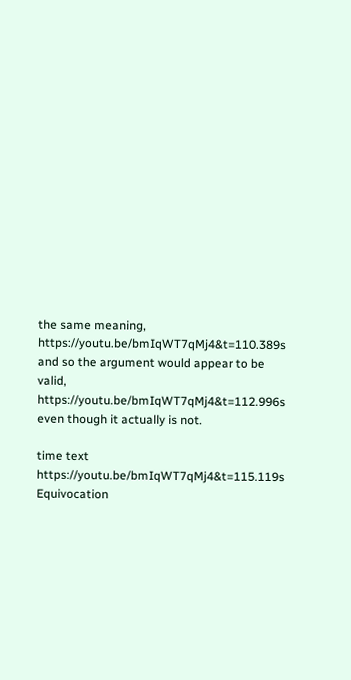the same meaning,
https://youtu.be/bmIqWT7qMj4&t=110.389s and so the argument would appear to be valid,
https://youtu.be/bmIqWT7qMj4&t=112.996s even though it actually is not.

time text
https://youtu.be/bmIqWT7qMj4&t=115.119s Equivocation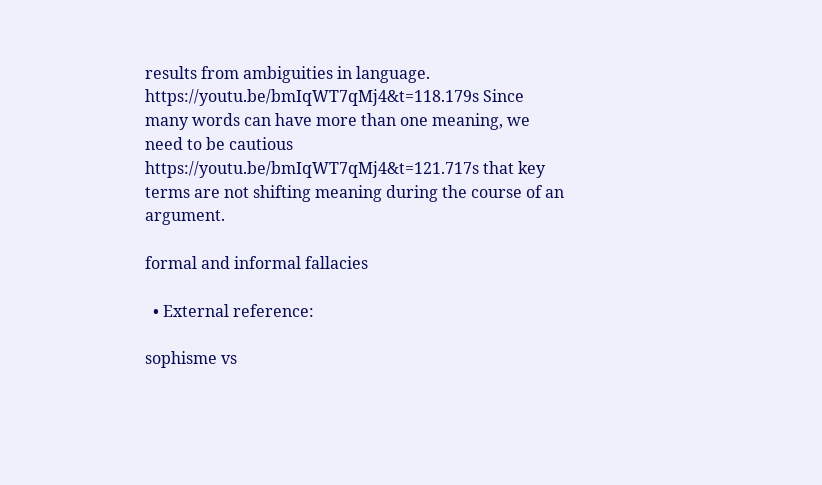results from ambiguities in language.
https://youtu.be/bmIqWT7qMj4&t=118.179s Since many words can have more than one meaning, we need to be cautious
https://youtu.be/bmIqWT7qMj4&t=121.717s that key terms are not shifting meaning during the course of an argument.

formal and informal fallacies

  • External reference:

sophisme vs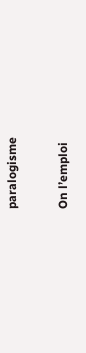paralogisme

On l’emploi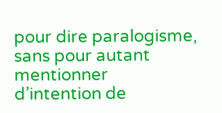pour dire paralogisme, sans pour autant mentionner d’intention de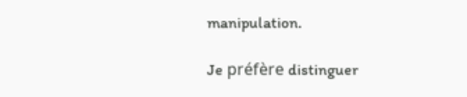manipulation.

Je préfère distinguer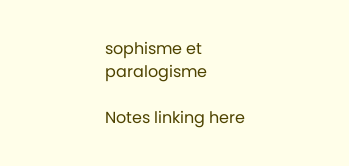sophisme et paralogisme

Notes linking here